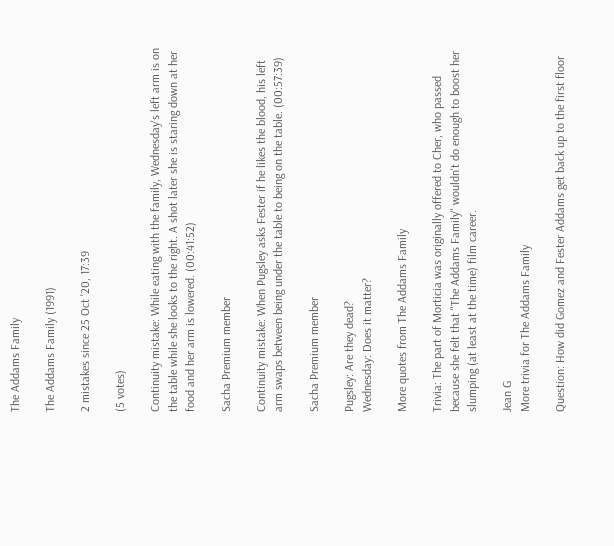The Addams Family

The Addams Family (1991)

2 mistakes since 25 Oct '20, 17:39

(5 votes)

Continuity mistake: While eating with the family, Wednesday's left arm is on the table while she looks to the right. A shot later she is staring down at her food and her arm is lowered. (00:41:52)

Sacha Premium member

Continuity mistake: When Pugsley asks Fester if he likes the blood, his left arm swaps between being under the table to being on the table. (00:57:39)

Sacha Premium member

Pugsley: Are they dead?
Wednesday: Does it matter?

More quotes from The Addams Family

Trivia: The part of Morticia was originally offered to Cher, who passed because she felt that "The Addams Family" wouldn't do enough to boost her slumping (at least at the time) film career.

Jean G
More trivia for The Addams Family

Question: How did Gomez and Fester Addams get back up to the first floor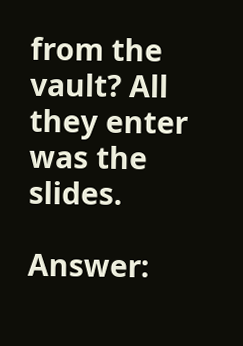from the vault? All they enter was the slides.

Answer: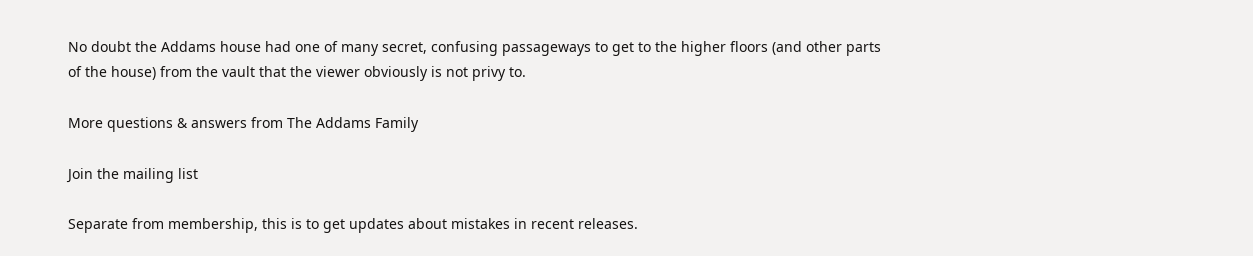No doubt the Addams house had one of many secret, confusing passageways to get to the higher floors (and other parts of the house) from the vault that the viewer obviously is not privy to.

More questions & answers from The Addams Family

Join the mailing list

Separate from membership, this is to get updates about mistakes in recent releases.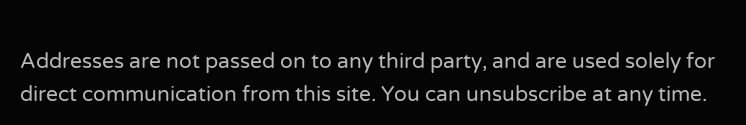Addresses are not passed on to any third party, and are used solely for direct communication from this site. You can unsubscribe at any time.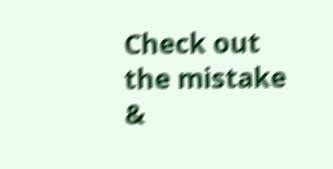Check out the mistake &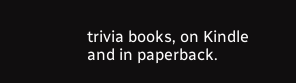trivia books, on Kindle and in paperback.